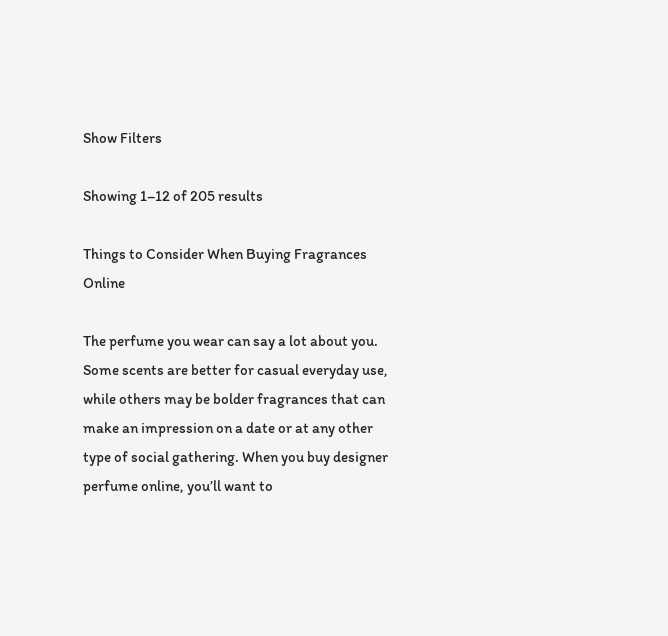Show Filters

Showing 1–12 of 205 results

Things to Consider When Buying Fragrances Online

The perfume you wear can say a lot about you. Some scents are better for casual everyday use, while others may be bolder fragrances that can make an impression on a date or at any other type of social gathering. When you buy designer perfume online, you’ll want to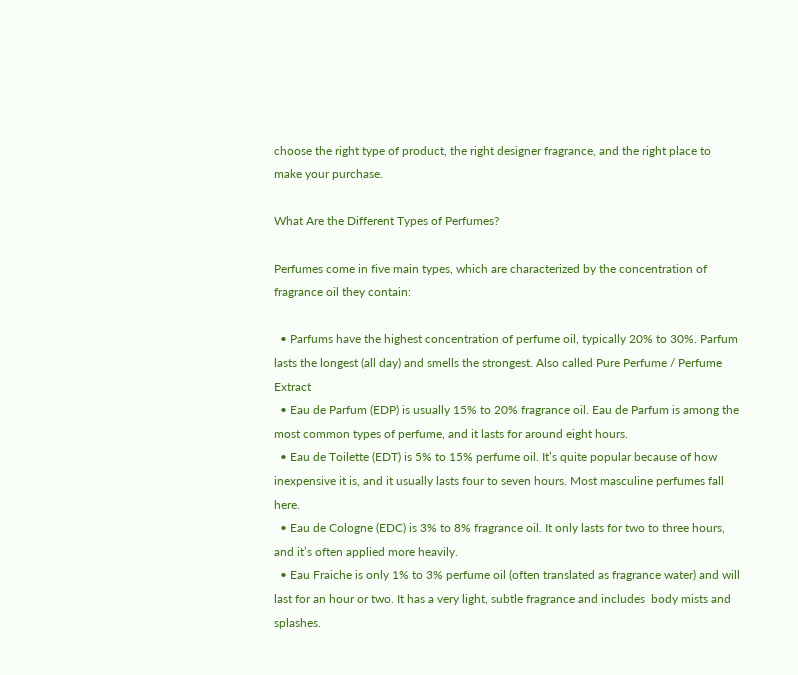choose the right type of product, the right designer fragrance, and the right place to make your purchase.

What Are the Different Types of Perfumes?

Perfumes come in five main types, which are characterized by the concentration of fragrance oil they contain:

  • Parfums have the highest concentration of perfume oil, typically 20% to 30%. Parfum lasts the longest (all day) and smells the strongest. Also called Pure Perfume / Perfume Extract
  • Eau de Parfum (EDP) is usually 15% to 20% fragrance oil. Eau de Parfum is among the most common types of perfume, and it lasts for around eight hours.
  • Eau de Toilette (EDT) is 5% to 15% perfume oil. It’s quite popular because of how inexpensive it is, and it usually lasts four to seven hours. Most masculine perfumes fall here.
  • Eau de Cologne (EDC) is 3% to 8% fragrance oil. It only lasts for two to three hours, and it’s often applied more heavily.
  • Eau Fraiche is only 1% to 3% perfume oil (often translated as fragrance water) and will last for an hour or two. It has a very light, subtle fragrance and includes  body mists and splashes.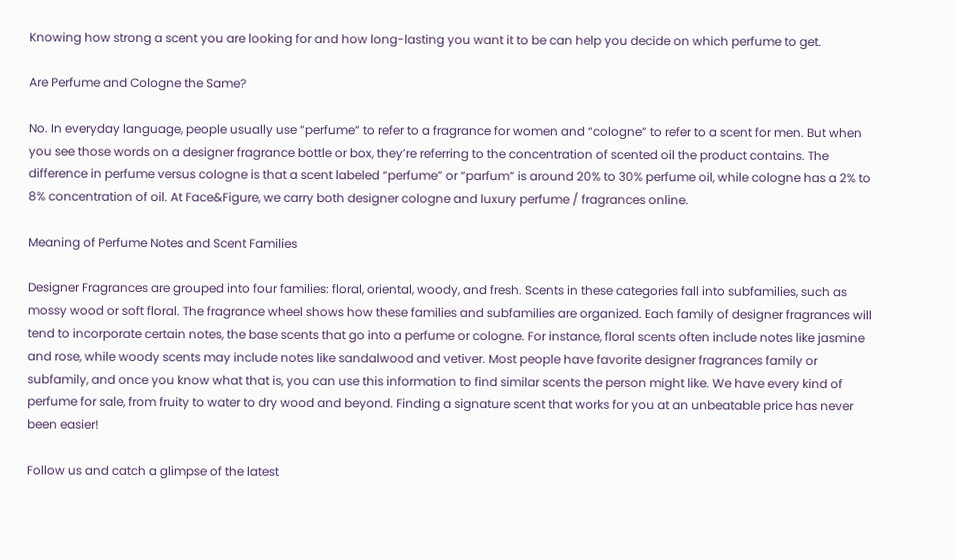Knowing how strong a scent you are looking for and how long-lasting you want it to be can help you decide on which perfume to get.

Are Perfume and Cologne the Same?

No. In everyday language, people usually use “perfume” to refer to a fragrance for women and “cologne” to refer to a scent for men. But when you see those words on a designer fragrance bottle or box, they’re referring to the concentration of scented oil the product contains. The difference in perfume versus cologne is that a scent labeled “perfume” or “parfum” is around 20% to 30% perfume oil, while cologne has a 2% to 8% concentration of oil. At Face&Figure, we carry both designer cologne and luxury perfume / fragrances online.

Meaning of Perfume Notes and Scent Families

Designer Fragrances are grouped into four families: floral, oriental, woody, and fresh. Scents in these categories fall into subfamilies, such as mossy wood or soft floral. The fragrance wheel shows how these families and subfamilies are organized. Each family of designer fragrances will tend to incorporate certain notes, the base scents that go into a perfume or cologne. For instance, floral scents often include notes like jasmine and rose, while woody scents may include notes like sandalwood and vetiver. Most people have favorite designer fragrances family or subfamily, and once you know what that is, you can use this information to find similar scents the person might like. We have every kind of perfume for sale, from fruity to water to dry wood and beyond. Finding a signature scent that works for you at an unbeatable price has never been easier!

Follow us and catch a glimpse of the latest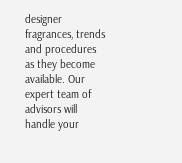designer fragrances, trends and procedures as they become available. Our expert team of advisors will handle your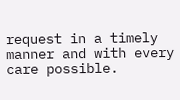request in a timely manner and with every care possible.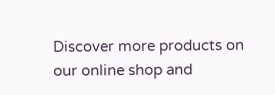Discover more products on our online shop and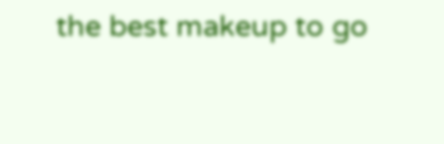the best makeup to go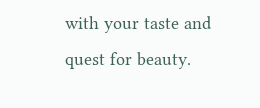with your taste and quest for beauty.